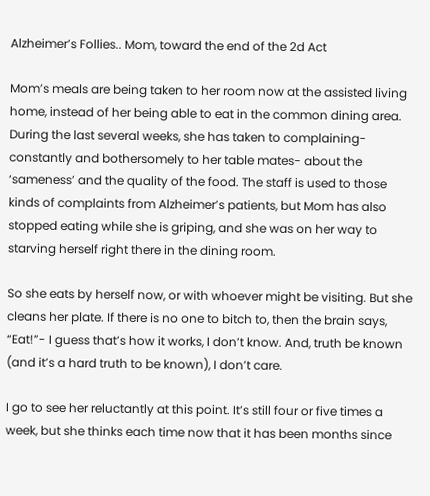Alzheimer’s Follies.. Mom, toward the end of the 2d Act

Mom’s meals are being taken to her room now at the assisted living home, instead of her being able to eat in the common dining area. During the last several weeks, she has taken to complaining- constantly and bothersomely to her table mates- about the ‘sameness’ and the quality of the food. The staff is used to those kinds of complaints from Alzheimer’s patients, but Mom has also stopped eating while she is griping, and she was on her way to starving herself right there in the dining room.

So she eats by herself now, or with whoever might be visiting. But she cleans her plate. If there is no one to bitch to, then the brain says, “Eat!”- I guess that’s how it works, I don’t know. And, truth be known (and it’s a hard truth to be known), I don’t care.

I go to see her reluctantly at this point. It’s still four or five times a week, but she thinks each time now that it has been months since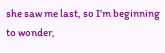she saw me last, so I’m beginning to wonder,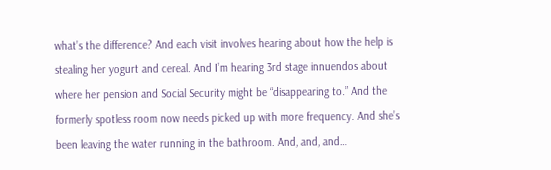what’s the difference? And each visit involves hearing about how the help is stealing her yogurt and cereal. And I’m hearing 3rd stage innuendos about where her pension and Social Security might be “disappearing to.” And the formerly spotless room now needs picked up with more frequency. And she’s been leaving the water running in the bathroom. And, and, and…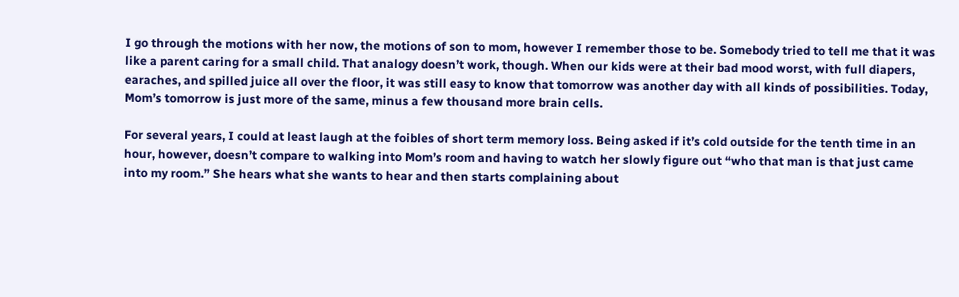I go through the motions with her now, the motions of son to mom, however I remember those to be. Somebody tried to tell me that it was like a parent caring for a small child. That analogy doesn’t work, though. When our kids were at their bad mood worst, with full diapers, earaches, and spilled juice all over the floor, it was still easy to know that tomorrow was another day with all kinds of possibilities. Today, Mom’s tomorrow is just more of the same, minus a few thousand more brain cells.

For several years, I could at least laugh at the foibles of short term memory loss. Being asked if it’s cold outside for the tenth time in an hour, however, doesn’t compare to walking into Mom’s room and having to watch her slowly figure out “who that man is that just came into my room.” She hears what she wants to hear and then starts complaining about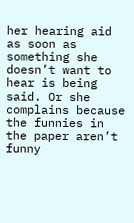her hearing aid as soon as something she doesn’t want to hear is being said. Or she complains because the funnies in the paper aren’t funny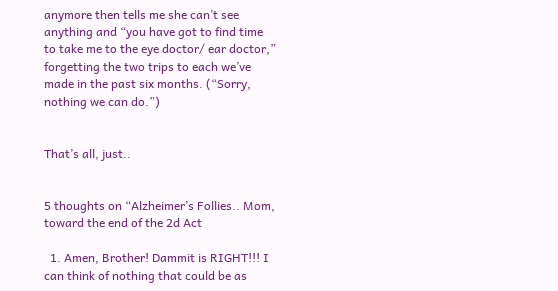anymore then tells me she can’t see anything and “you have got to find time to take me to the eye doctor/ ear doctor,” forgetting the two trips to each we’ve made in the past six months. (“Sorry, nothing we can do.”)


That’s all, just..


5 thoughts on “Alzheimer’s Follies.. Mom, toward the end of the 2d Act

  1. Amen, Brother! Dammit is RIGHT!!! I can think of nothing that could be as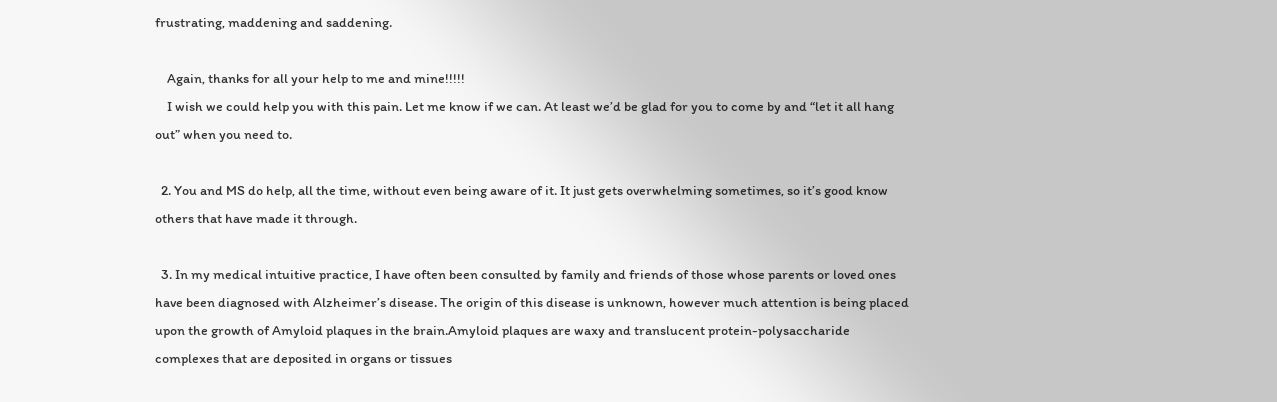frustrating, maddening and saddening.

    Again, thanks for all your help to me and mine!!!!!
    I wish we could help you with this pain. Let me know if we can. At least we’d be glad for you to come by and “let it all hang out” when you need to.

  2. You and MS do help, all the time, without even being aware of it. It just gets overwhelming sometimes, so it’s good know others that have made it through.

  3. In my medical intuitive practice, I have often been consulted by family and friends of those whose parents or loved ones have been diagnosed with Alzheimer’s disease. The origin of this disease is unknown, however much attention is being placed upon the growth of Amyloid plaques in the brain.Amyloid plaques are waxy and translucent protein-polysaccharide complexes that are deposited in organs or tissues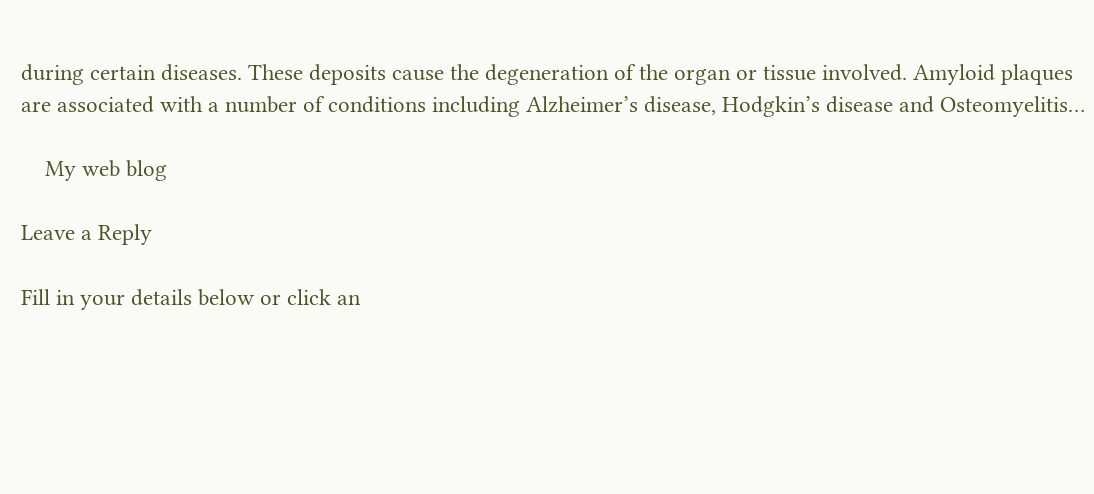during certain diseases. These deposits cause the degeneration of the organ or tissue involved. Amyloid plaques are associated with a number of conditions including Alzheimer’s disease, Hodgkin’s disease and Osteomyelitis…

    My web blog

Leave a Reply

Fill in your details below or click an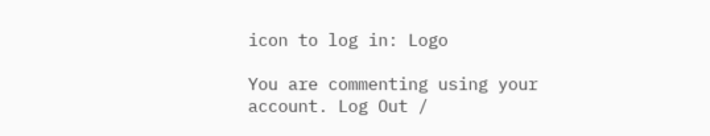icon to log in: Logo

You are commenting using your account. Log Out /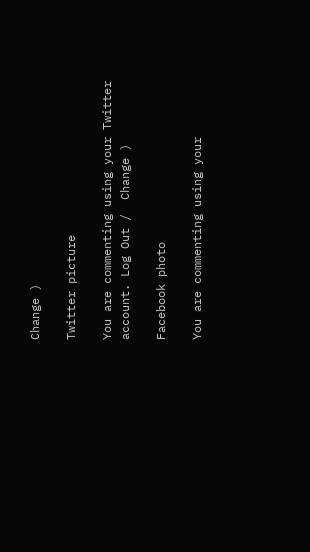Change )

Twitter picture

You are commenting using your Twitter account. Log Out /  Change )

Facebook photo

You are commenting using your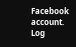Facebook account. Log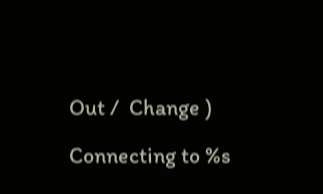Out /  Change )

Connecting to %s